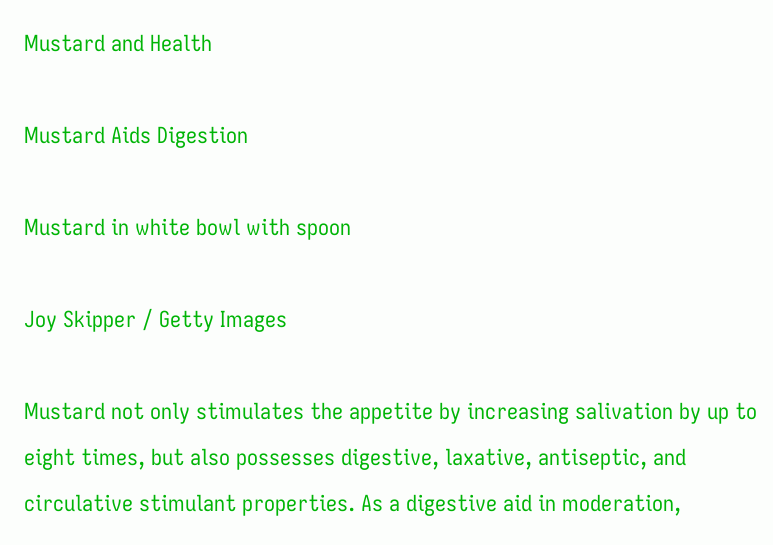Mustard and Health

Mustard Aids Digestion

Mustard in white bowl with spoon

Joy Skipper / Getty Images

Mustard not only stimulates the appetite by increasing salivation by up to eight times, but also possesses digestive, laxative, antiseptic, and circulative stimulant properties. As a digestive aid in moderation,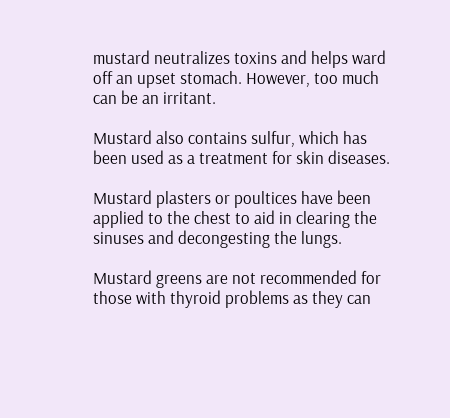mustard neutralizes toxins and helps ward off an upset stomach. However, too much can be an irritant.

Mustard also contains sulfur, which has been used as a treatment for skin diseases.

Mustard plasters or poultices have been applied to the chest to aid in clearing the sinuses and decongesting the lungs.

Mustard greens are not recommended for those with thyroid problems as they can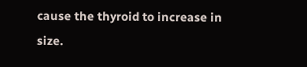cause the thyroid to increase in size.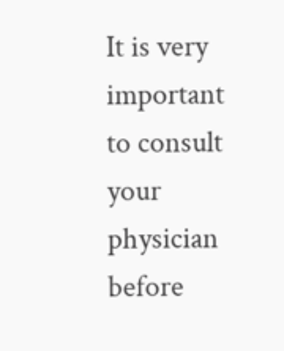It is very important to consult your physician before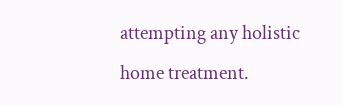attempting any holistic home treatment.